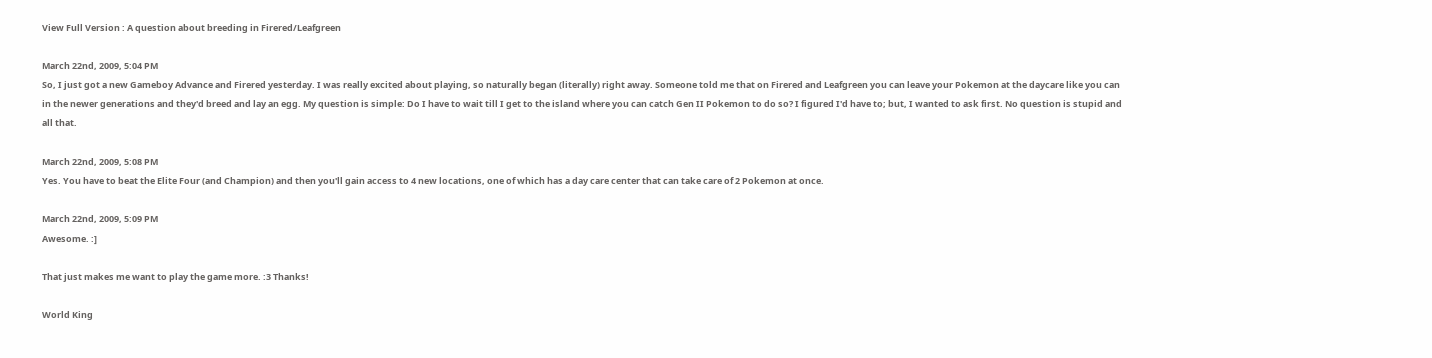View Full Version : A question about breeding in Firered/Leafgreen

March 22nd, 2009, 5:04 PM
So, I just got a new Gameboy Advance and Firered yesterday. I was really excited about playing, so naturally began (literally) right away. Someone told me that on Firered and Leafgreen you can leave your Pokemon at the daycare like you can in the newer generations and they'd breed and lay an egg. My question is simple: Do I have to wait till I get to the island where you can catch Gen II Pokemon to do so? I figured I'd have to; but, I wanted to ask first. No question is stupid and all that.

March 22nd, 2009, 5:08 PM
Yes. You have to beat the Elite Four (and Champion) and then you'll gain access to 4 new locations, one of which has a day care center that can take care of 2 Pokemon at once.

March 22nd, 2009, 5:09 PM
Awesome. :]

That just makes me want to play the game more. :3 Thanks!

World King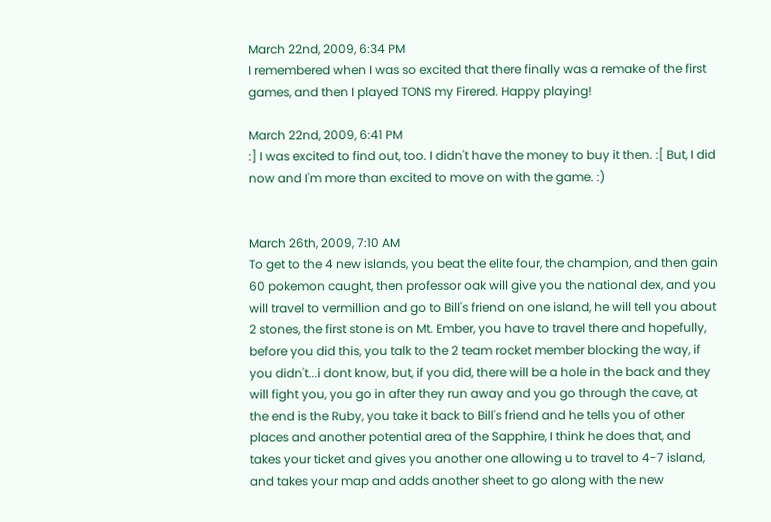March 22nd, 2009, 6:34 PM
I remembered when I was so excited that there finally was a remake of the first games, and then I played TONS my Firered. Happy playing!

March 22nd, 2009, 6:41 PM
:] I was excited to find out, too. I didn't have the money to buy it then. :[ But, I did now and I'm more than excited to move on with the game. :)


March 26th, 2009, 7:10 AM
To get to the 4 new islands, you beat the elite four, the champion, and then gain 60 pokemon caught, then professor oak will give you the national dex, and you will travel to vermillion and go to Bill's friend on one island, he will tell you about 2 stones, the first stone is on Mt. Ember, you have to travel there and hopefully, before you did this, you talk to the 2 team rocket member blocking the way, if you didn't...i dont know, but, if you did, there will be a hole in the back and they will fight you, you go in after they run away and you go through the cave, at the end is the Ruby, you take it back to Bill's friend and he tells you of other places and another potential area of the Sapphire, I think he does that, and takes your ticket and gives you another one allowing u to travel to 4-7 island, and takes your map and adds another sheet to go along with the new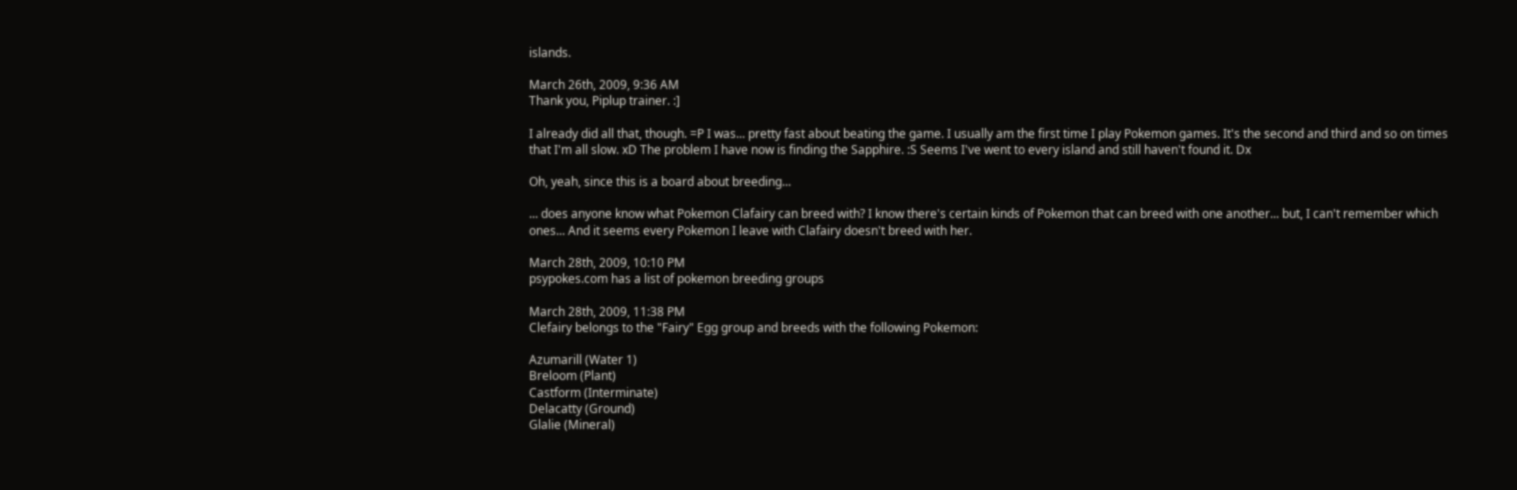islands.

March 26th, 2009, 9:36 AM
Thank you, Piplup trainer. :]

I already did all that, though. =P I was... pretty fast about beating the game. I usually am the first time I play Pokemon games. It's the second and third and so on times that I'm all slow. xD The problem I have now is finding the Sapphire. :S Seems I've went to every island and still haven't found it. Dx

Oh, yeah, since this is a board about breeding...

... does anyone know what Pokemon Clafairy can breed with? I know there's certain kinds of Pokemon that can breed with one another... but, I can't remember which ones... And it seems every Pokemon I leave with Clafairy doesn't breed with her.

March 28th, 2009, 10:10 PM
psypokes.com has a list of pokemon breeding groups

March 28th, 2009, 11:38 PM
Clefairy belongs to the "Fairy" Egg group and breeds with the following Pokemon:

Azumarill (Water 1)
Breloom (Plant)
Castform (Interminate)
Delacatty (Ground)
Glalie (Mineral)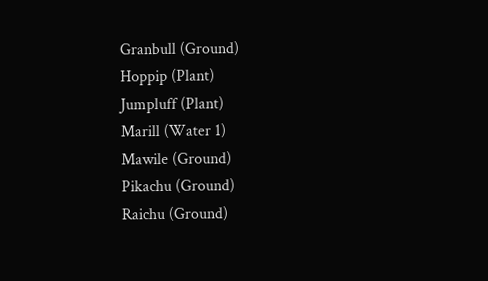Granbull (Ground)
Hoppip (Plant)
Jumpluff (Plant)
Marill (Water 1)
Mawile (Ground)
Pikachu (Ground)
Raichu (Ground)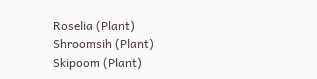Roselia (Plant)
Shroomsih (Plant)
Skipoom (Plant)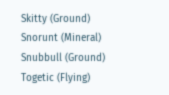Skitty (Ground)
Snorunt (Mineral)
Snubbull (Ground)
Togetic (Flying)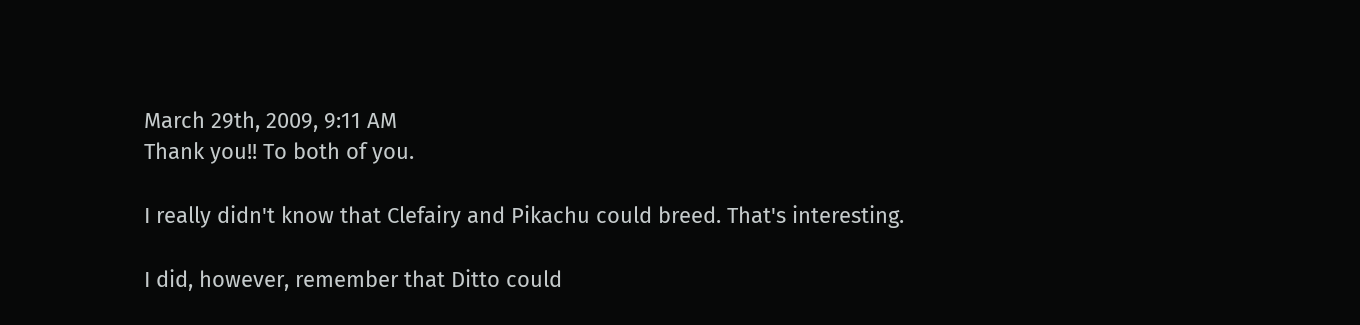March 29th, 2009, 9:11 AM
Thank you!! To both of you.

I really didn't know that Clefairy and Pikachu could breed. That's interesting.

I did, however, remember that Ditto could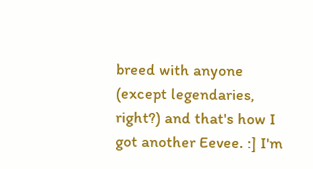breed with anyone (except legendaries, right?) and that's how I got another Eevee. :] I'm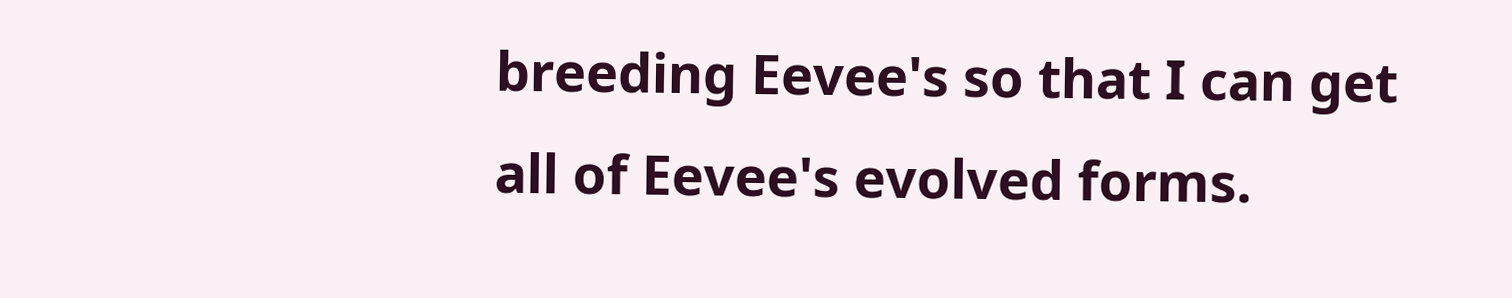breeding Eevee's so that I can get all of Eevee's evolved forms.